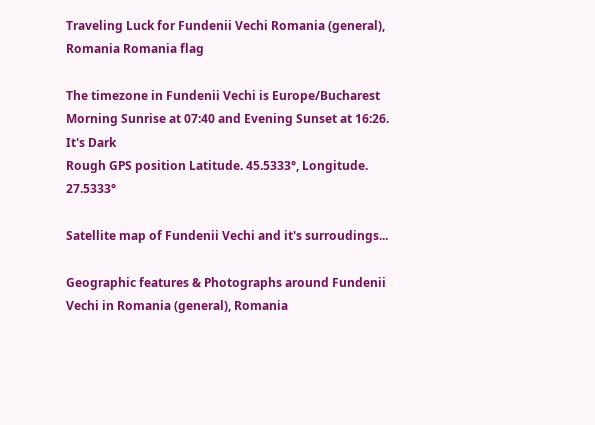Traveling Luck for Fundenii Vechi Romania (general), Romania Romania flag

The timezone in Fundenii Vechi is Europe/Bucharest
Morning Sunrise at 07:40 and Evening Sunset at 16:26. It's Dark
Rough GPS position Latitude. 45.5333°, Longitude. 27.5333°

Satellite map of Fundenii Vechi and it's surroudings...

Geographic features & Photographs around Fundenii Vechi in Romania (general), Romania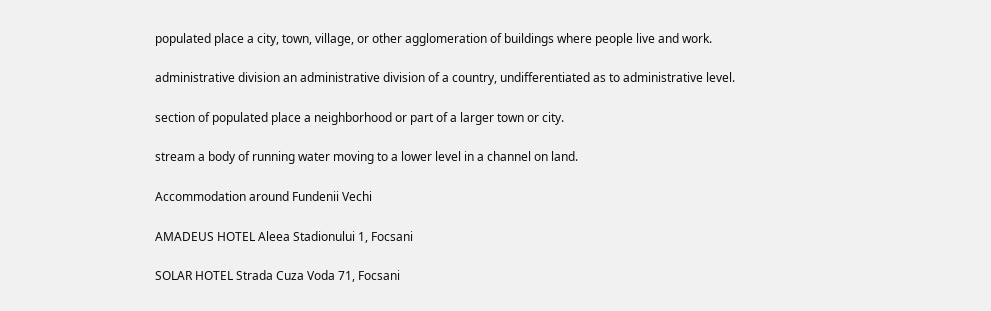populated place a city, town, village, or other agglomeration of buildings where people live and work.

administrative division an administrative division of a country, undifferentiated as to administrative level.

section of populated place a neighborhood or part of a larger town or city.

stream a body of running water moving to a lower level in a channel on land.

Accommodation around Fundenii Vechi

AMADEUS HOTEL Aleea Stadionului 1, Focsani

SOLAR HOTEL Strada Cuza Voda 71, Focsani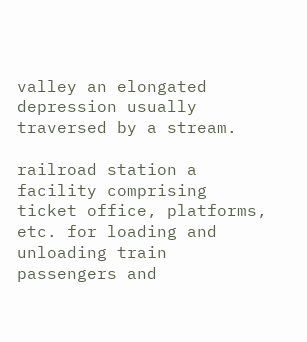valley an elongated depression usually traversed by a stream.

railroad station a facility comprising ticket office, platforms, etc. for loading and unloading train passengers and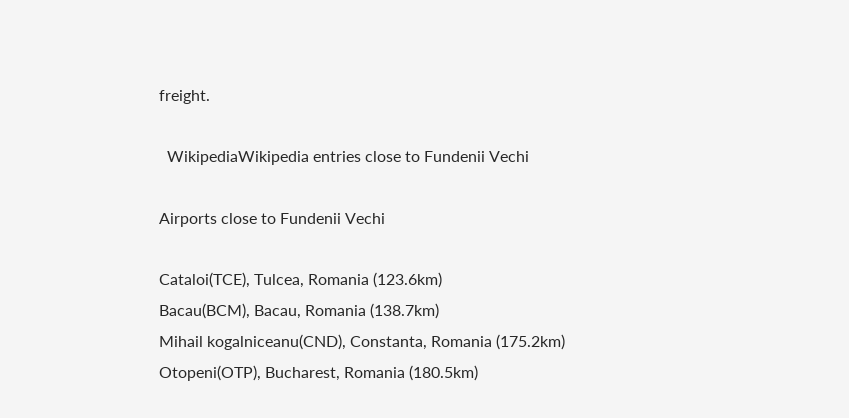freight.

  WikipediaWikipedia entries close to Fundenii Vechi

Airports close to Fundenii Vechi

Cataloi(TCE), Tulcea, Romania (123.6km)
Bacau(BCM), Bacau, Romania (138.7km)
Mihail kogalniceanu(CND), Constanta, Romania (175.2km)
Otopeni(OTP), Bucharest, Romania (180.5km)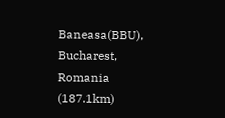Baneasa(BBU), Bucharest, Romania (187.1km)